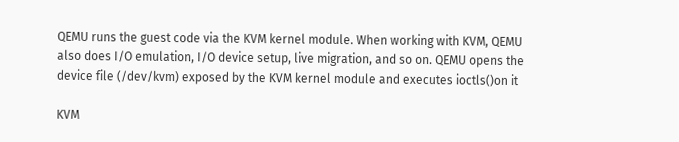QEMU runs the guest code via the KVM kernel module. When working with KVM, QEMU also does I/O emulation, I/O device setup, live migration, and so on. QEMU opens the device file (/dev/kvm) exposed by the KVM kernel module and executes ioctls()on it

KVM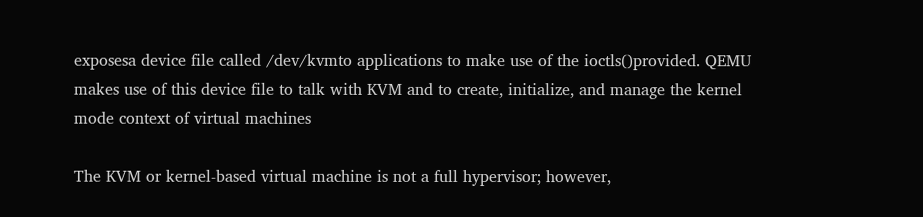exposesa device file called /dev/kvmto applications to make use of the ioctls()provided. QEMU makes use of this device file to talk with KVM and to create, initialize, and manage the kernel mode context of virtual machines

The KVM or kernel-based virtual machine is not a full hypervisor; however,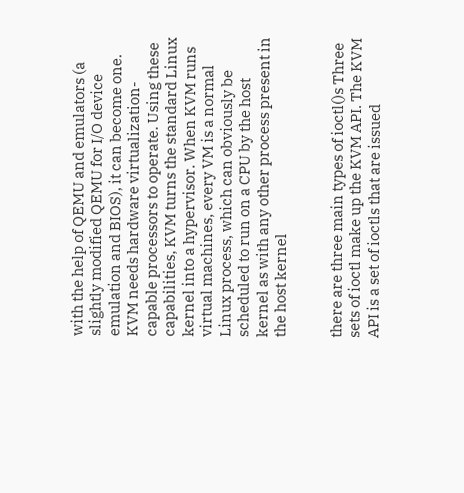with the help of QEMU and emulators (a slightly modified QEMU for I/O device emulation and BIOS), it can become one. KVM needs hardware virtualization-capable processors to operate. Using these capabilities, KVM turns the standard Linux kernel into a hypervisor. When KVM runs virtual machines, every VM is a normal Linux process, which can obviously be scheduled to run on a CPU by the host kernel as with any other process present in the host kernel


there are three main types of ioctl()s Three sets of ioctl make up the KVM API. The KVM API is a set of ioctls that are issued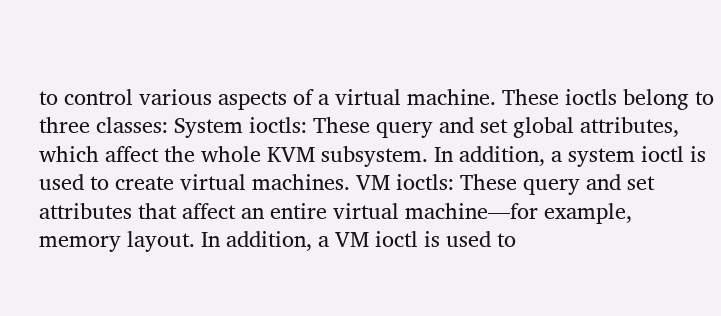to control various aspects of a virtual machine. These ioctls belong to three classes: System ioctls: These query and set global attributes, which affect the whole KVM subsystem. In addition, a system ioctl is used to create virtual machines. VM ioctls: These query and set attributes that affect an entire virtual machine—for example, memory layout. In addition, a VM ioctl is used to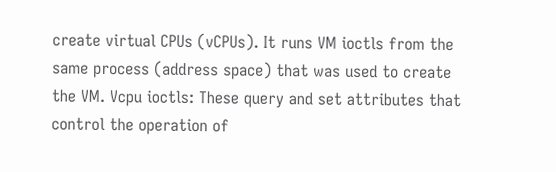create virtual CPUs (vCPUs). It runs VM ioctls from the same process (address space) that was used to create the VM. Vcpu ioctls: These query and set attributes that control the operation of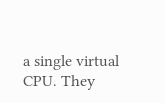a single virtual CPU. They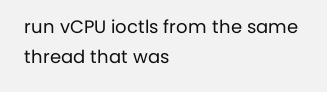run vCPU ioctls from the same thread that was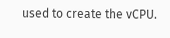used to create the vCPU.